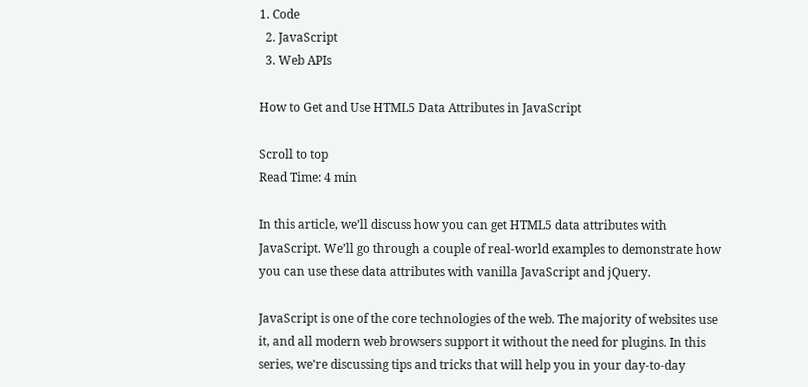1. Code
  2. JavaScript
  3. Web APIs

How to Get and Use HTML5 Data Attributes in JavaScript

Scroll to top
Read Time: 4 min

In this article, we’ll discuss how you can get HTML5 data attributes with JavaScript. We’ll go through a couple of real-world examples to demonstrate how you can use these data attributes with vanilla JavaScript and jQuery.

JavaScript is one of the core technologies of the web. The majority of websites use it, and all modern web browsers support it without the need for plugins. In this series, we’re discussing tips and tricks that will help you in your day-to-day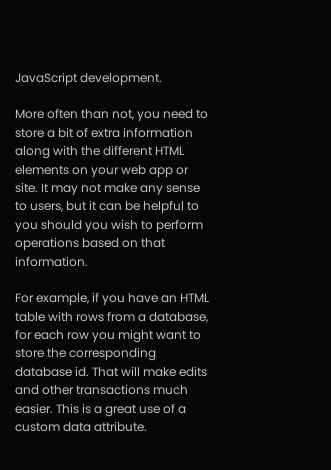JavaScript development.

More often than not, you need to store a bit of extra information along with the different HTML elements on your web app or site. It may not make any sense to users, but it can be helpful to you should you wish to perform operations based on that information.

For example, if you have an HTML table with rows from a database, for each row you might want to store the corresponding database id. That will make edits and other transactions much easier. This is a great use of a custom data attribute.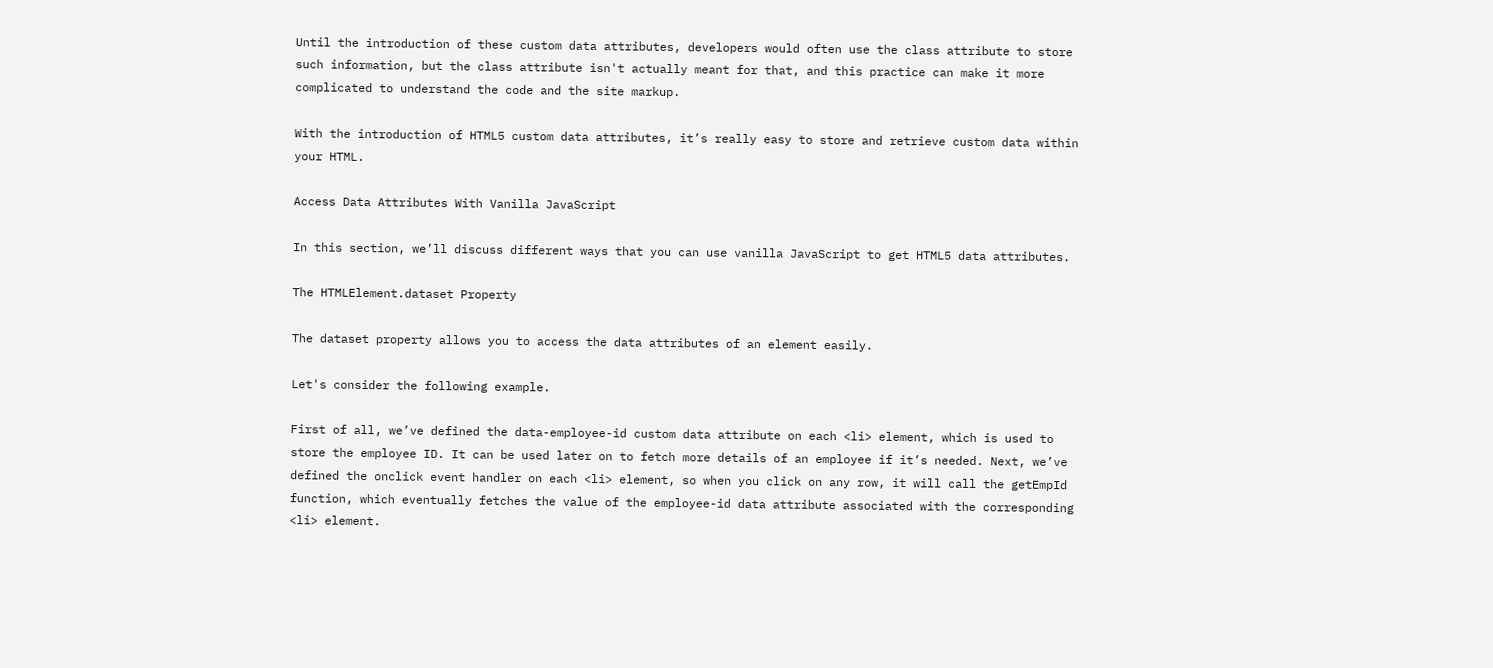Until the introduction of these custom data attributes, developers would often use the class attribute to store such information, but the class attribute isn't actually meant for that, and this practice can make it more complicated to understand the code and the site markup.

With the introduction of HTML5 custom data attributes, it’s really easy to store and retrieve custom data within your HTML.

Access Data Attributes With Vanilla JavaScript

In this section, we’ll discuss different ways that you can use vanilla JavaScript to get HTML5 data attributes.

The HTMLElement.dataset Property

The dataset property allows you to access the data attributes of an element easily.

Let's consider the following example.

First of all, we’ve defined the data-employee-id custom data attribute on each <li> element, which is used to store the employee ID. It can be used later on to fetch more details of an employee if it’s needed. Next, we’ve defined the onclick event handler on each <li> element, so when you click on any row, it will call the getEmpId function, which eventually fetches the value of the employee-id data attribute associated with the corresponding <li> element.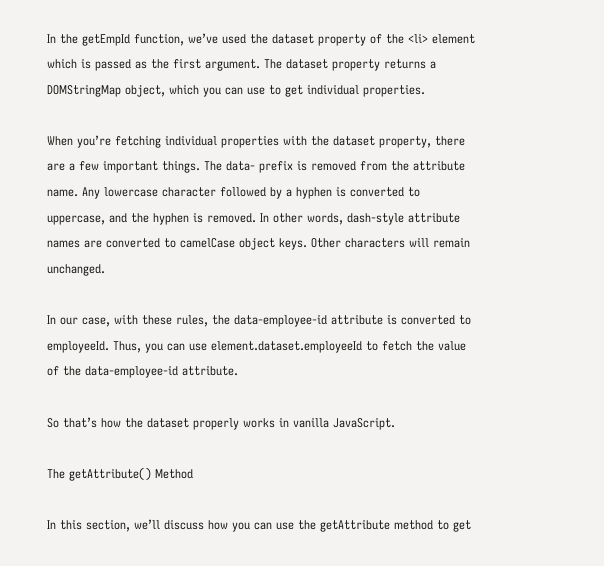In the getEmpId function, we’ve used the dataset property of the <li> element which is passed as the first argument. The dataset property returns a DOMStringMap object, which you can use to get individual properties.

When you’re fetching individual properties with the dataset property, there are a few important things. The data- prefix is removed from the attribute name. Any lowercase character followed by a hyphen is converted to uppercase, and the hyphen is removed. In other words, dash-style attribute names are converted to camelCase object keys. Other characters will remain unchanged.

In our case, with these rules, the data-employee-id attribute is converted to employeeId. Thus, you can use element.dataset.employeeId to fetch the value of the data-employee-id attribute.

So that’s how the dataset properly works in vanilla JavaScript.

The getAttribute() Method

In this section, we’ll discuss how you can use the getAttribute method to get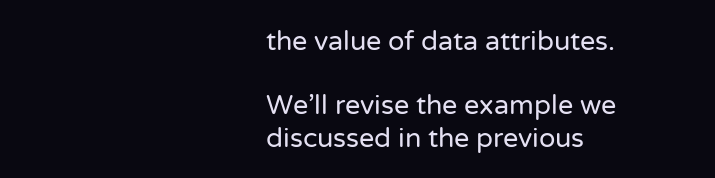the value of data attributes.

We’ll revise the example we discussed in the previous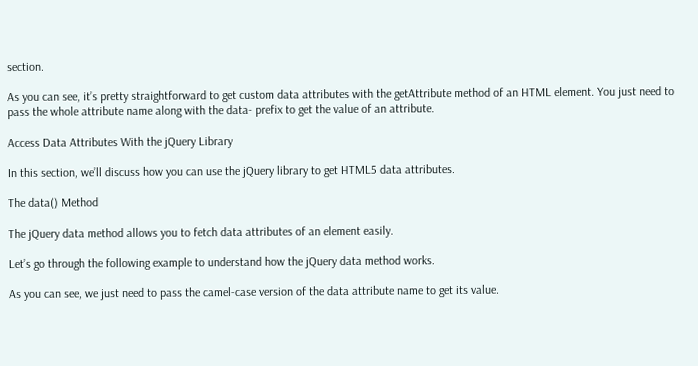section.

As you can see, it’s pretty straightforward to get custom data attributes with the getAttribute method of an HTML element. You just need to pass the whole attribute name along with the data- prefix to get the value of an attribute.

Access Data Attributes With the jQuery Library

In this section, we’ll discuss how you can use the jQuery library to get HTML5 data attributes.

The data() Method

The jQuery data method allows you to fetch data attributes of an element easily.

Let’s go through the following example to understand how the jQuery data method works.

As you can see, we just need to pass the camel-case version of the data attribute name to get its value.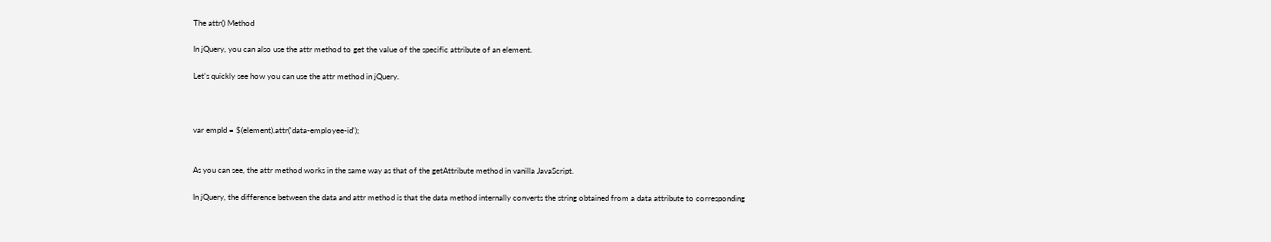The attr() Method

In jQuery, you can also use the attr method to get the value of the specific attribute of an element.

Let’s quickly see how you can use the attr method in jQuery.



var empId = $(element).attr('data-employee-id');


As you can see, the attr method works in the same way as that of the getAttribute method in vanilla JavaScript.

In jQuery, the difference between the data and attr method is that the data method internally converts the string obtained from a data attribute to corresponding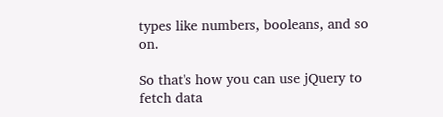types like numbers, booleans, and so on.

So that's how you can use jQuery to fetch data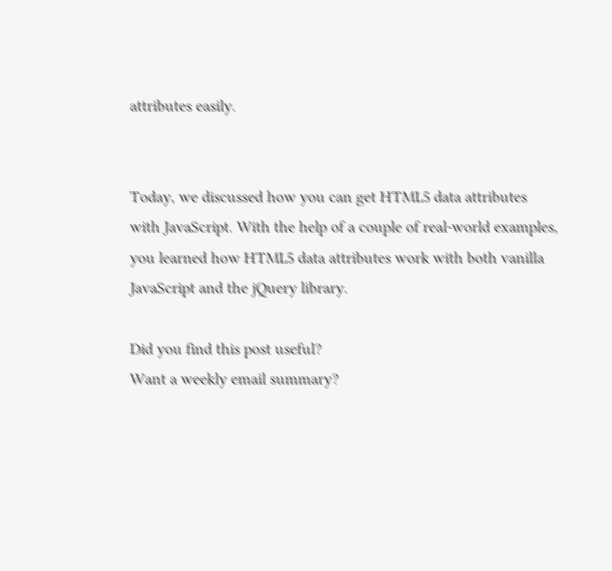attributes easily.


Today, we discussed how you can get HTML5 data attributes with JavaScript. With the help of a couple of real-world examples, you learned how HTML5 data attributes work with both vanilla JavaScript and the jQuery library.

Did you find this post useful?
Want a weekly email summary?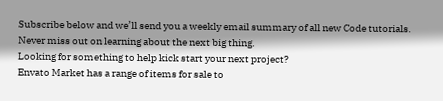Subscribe below and we’ll send you a weekly email summary of all new Code tutorials. Never miss out on learning about the next big thing.
Looking for something to help kick start your next project?
Envato Market has a range of items for sale to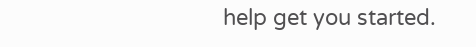help get you started.